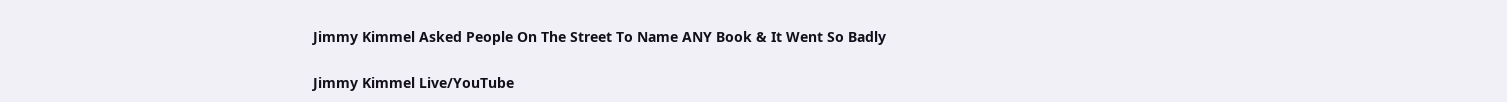Jimmy Kimmel Asked People On The Street To Name ANY Book & It Went So Badly

Jimmy Kimmel Live/YouTube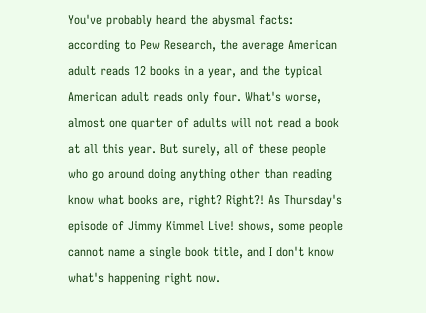You've probably heard the abysmal facts: according to Pew Research, the average American adult reads 12 books in a year, and the typical American adult reads only four. What's worse, almost one quarter of adults will not read a book at all this year. But surely, all of these people who go around doing anything other than reading know what books are, right? Right?! As Thursday's episode of Jimmy Kimmel Live! shows, some people cannot name a single book title, and I don't know what's happening right now.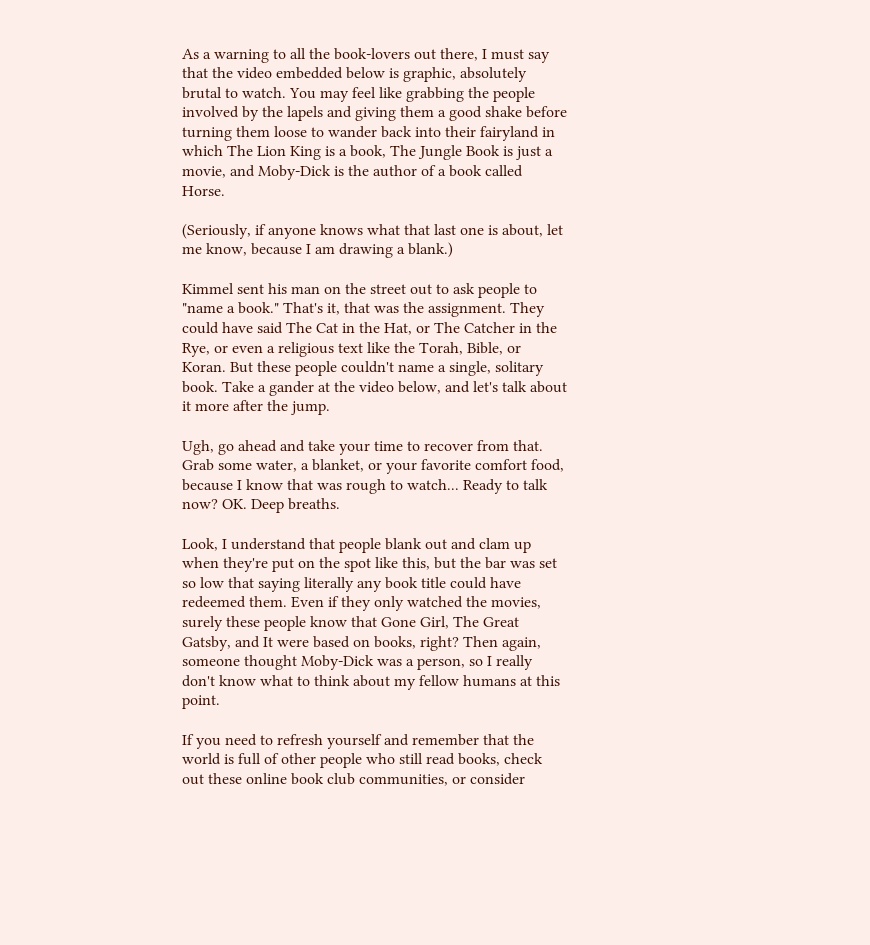As a warning to all the book-lovers out there, I must say that the video embedded below is graphic, absolutely brutal to watch. You may feel like grabbing the people involved by the lapels and giving them a good shake before turning them loose to wander back into their fairyland in which The Lion King is a book, The Jungle Book is just a movie, and Moby-Dick is the author of a book called Horse.

(Seriously, if anyone knows what that last one is about, let me know, because I am drawing a blank.)

Kimmel sent his man on the street out to ask people to "name a book." That's it, that was the assignment. They could have said The Cat in the Hat, or The Catcher in the Rye, or even a religious text like the Torah, Bible, or Koran. But these people couldn't name a single, solitary book. Take a gander at the video below, and let's talk about it more after the jump.

Ugh, go ahead and take your time to recover from that. Grab some water, a blanket, or your favorite comfort food, because I know that was rough to watch... Ready to talk now? OK. Deep breaths.

Look, I understand that people blank out and clam up when they're put on the spot like this, but the bar was set so low that saying literally any book title could have redeemed them. Even if they only watched the movies, surely these people know that Gone Girl, The Great Gatsby, and It were based on books, right? Then again, someone thought Moby-Dick was a person, so I really don't know what to think about my fellow humans at this point.

If you need to refresh yourself and remember that the world is full of other people who still read books, check out these online book club communities, or consider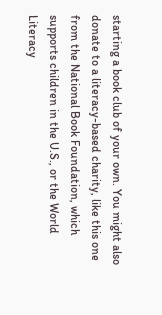starting a book club of your own. You might also donate to a literacy-based charity, like this one from the National Book Foundation, which supports children in the U.S., or the World Literacy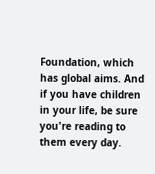Foundation, which has global aims. And if you have children in your life, be sure you're reading to them every day.